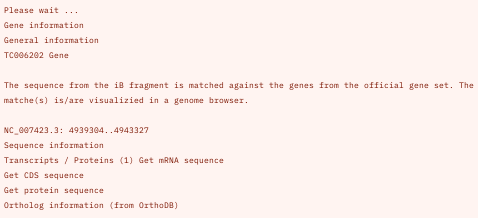Please wait ...
Gene information
General information
TC006202 Gene

The sequence from the iB fragment is matched against the genes from the official gene set. The matche(s) is/are visualizied in a genome browser.

NC_007423.3: 4939304..4943327
Sequence information
Transcripts / Proteins (1) Get mRNA sequence
Get CDS sequence
Get protein sequence
Ortholog information (from OrthoDB)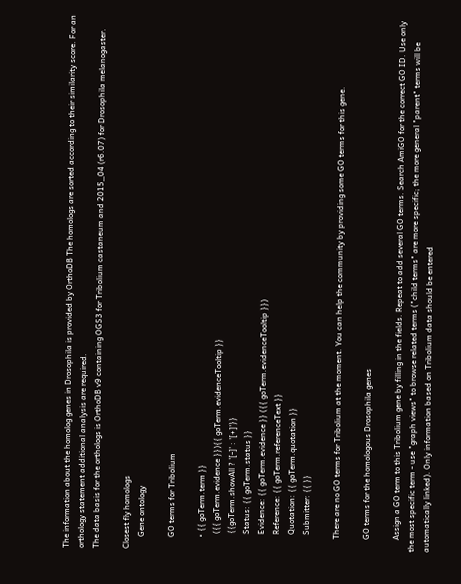The information about the homolog genes in Drosophila is provided by OrthoDB The homologs are sorted according to their similarity score. For an orthology statement additional analysis are required.
The data basis for the orthologs is OrthoDB v9 containing OGS3 for Tribolium castaneum and 2015_04 (r6.07) for Drosophila melanogaster.

Closest fly homologs
      Gene ontology

      GO terms for Tribolium

      • {{ goTerm.term }}
        ({{ goTerm.evidence }}){{ goTerm.evidenceTooltip }}
        {{goTerm.showAll ? '[-]' : '[+]'}}
        Status: {{ goTerm.status }}
        Evidence: {{ goTerm.evidence }} ({{ goTerm.evidenceTooltip }})
        Reference: {{ goTerm.referenceText }}
        Quotation: {{ goTerm.quotation }}
        Submitter: {{ }}

      There are no GO terms for Tribolium at the moment. You can help the community by providing some GO terms for this gene.

      GO terms for the homologous Drosophila genes

      Assign a GO term to this Tribolium gene by filling in the fields. Repeat to add several GO terms. Search AmiGO for the correct GO ID. Use only the most specific term - use "graph views" to browse related terms ("child terms" are more specific; the more general "parent" terms will be automatically linked). Only information based on Tribolium data should be entered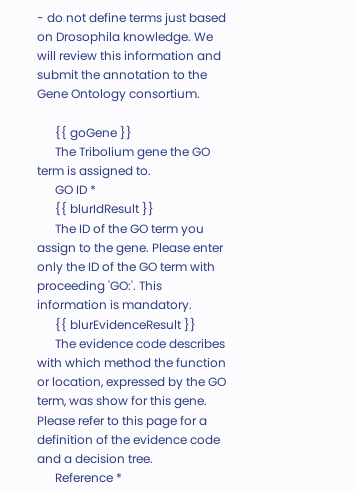- do not define terms just based on Drosophila knowledge. We will review this information and submit the annotation to the Gene Ontology consortium.

      {{ goGene }}
      The Tribolium gene the GO term is assigned to.
      GO ID *
      {{ blurIdResult }}
      The ID of the GO term you assign to the gene. Please enter only the ID of the GO term with proceeding 'GO:'. This information is mandatory.
      {{ blurEvidenceResult }}
      The evidence code describes with which method the function or location, expressed by the GO term, was show for this gene. Please refer to this page for a definition of the evidence code and a decision tree.
      Reference *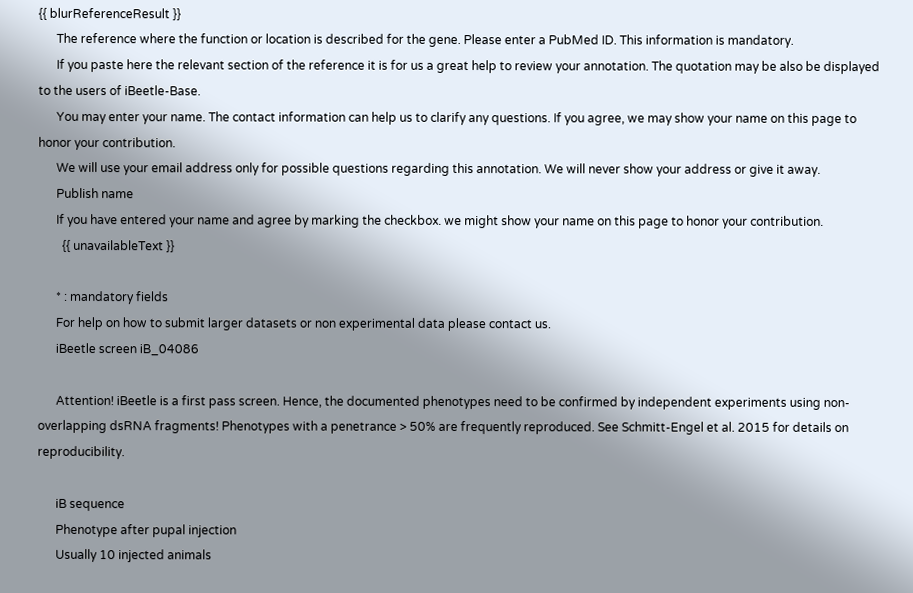{{ blurReferenceResult }}
      The reference where the function or location is described for the gene. Please enter a PubMed ID. This information is mandatory.
      If you paste here the relevant section of the reference it is for us a great help to review your annotation. The quotation may be also be displayed to the users of iBeetle-Base.
      You may enter your name. The contact information can help us to clarify any questions. If you agree, we may show your name on this page to honor your contribution.
      We will use your email address only for possible questions regarding this annotation. We will never show your address or give it away.
      Publish name
      If you have entered your name and agree by marking the checkbox. we might show your name on this page to honor your contribution.
        {{ unavailableText }}

      * : mandatory fields
      For help on how to submit larger datasets or non experimental data please contact us.
      iBeetle screen iB_04086

      Attention! iBeetle is a first pass screen. Hence, the documented phenotypes need to be confirmed by independent experiments using non-overlapping dsRNA fragments! Phenotypes with a penetrance > 50% are frequently reproduced. See Schmitt-Engel et al. 2015 for details on reproducibility.

      iB sequence
      Phenotype after pupal injection
      Usually 10 injected animals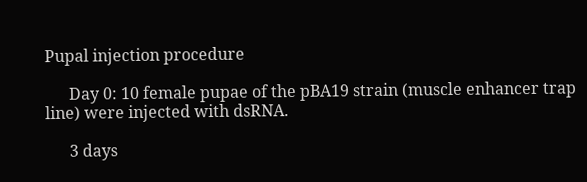Pupal injection procedure

      Day 0: 10 female pupae of the pBA19 strain (muscle enhancer trap line) were injected with dsRNA.

      3 days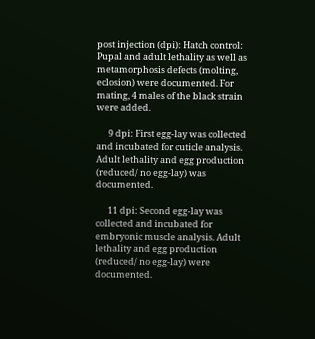post injection (dpi): Hatch control: Pupal and adult lethality as well as metamorphosis defects (molting, eclosion) were documented. For mating, 4 males of the black strain were added.

      9 dpi: First egg-lay was collected and incubated for cuticle analysis. Adult lethality and egg production (reduced/ no egg-lay) was documented.

      11 dpi: Second egg-lay was collected and incubated for embryonic muscle analysis. Adult lethality and egg production (reduced/ no egg-lay) were documented.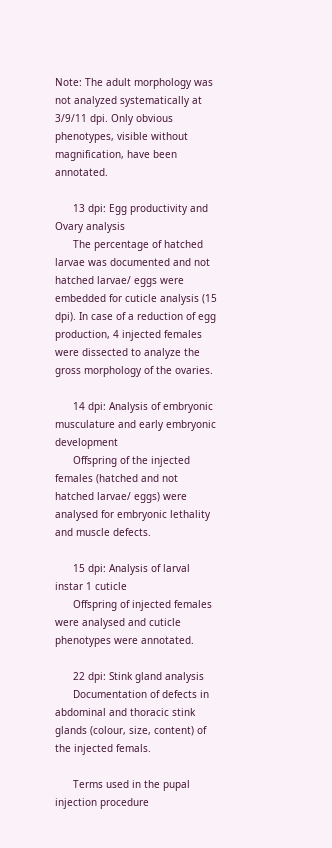Note: The adult morphology was not analyzed systematically at 3/9/11 dpi. Only obvious phenotypes, visible without magnification, have been annotated.

      13 dpi: Egg productivity and Ovary analysis
      The percentage of hatched larvae was documented and not hatched larvae/ eggs were embedded for cuticle analysis (15 dpi). In case of a reduction of egg production, 4 injected females were dissected to analyze the gross morphology of the ovaries.

      14 dpi: Analysis of embryonic musculature and early embryonic development
      Offspring of the injected females (hatched and not hatched larvae/ eggs) were analysed for embryonic lethality and muscle defects.

      15 dpi: Analysis of larval instar 1 cuticle
      Offspring of injected females were analysed and cuticle phenotypes were annotated.

      22 dpi: Stink gland analysis
      Documentation of defects in abdominal and thoracic stink glands (colour, size, content) of the injected femals.

      Terms used in the pupal injection procedure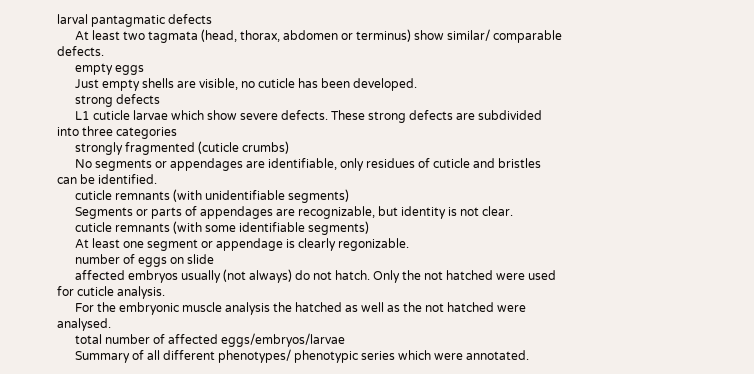larval pantagmatic defects
      At least two tagmata (head, thorax, abdomen or terminus) show similar/ comparable defects.
      empty eggs
      Just empty shells are visible, no cuticle has been developed.
      strong defects
      L1 cuticle larvae which show severe defects. These strong defects are subdivided into three categories
      strongly fragmented (cuticle crumbs)
      No segments or appendages are identifiable, only residues of cuticle and bristles can be identified.
      cuticle remnants (with unidentifiable segments)
      Segments or parts of appendages are recognizable, but identity is not clear.
      cuticle remnants (with some identifiable segments)
      At least one segment or appendage is clearly regonizable.
      number of eggs on slide
      affected embryos usually (not always) do not hatch. Only the not hatched were used for cuticle analysis.
      For the embryonic muscle analysis the hatched as well as the not hatched were analysed.
      total number of affected eggs/embryos/larvae
      Summary of all different phenotypes/ phenotypic series which were annotated.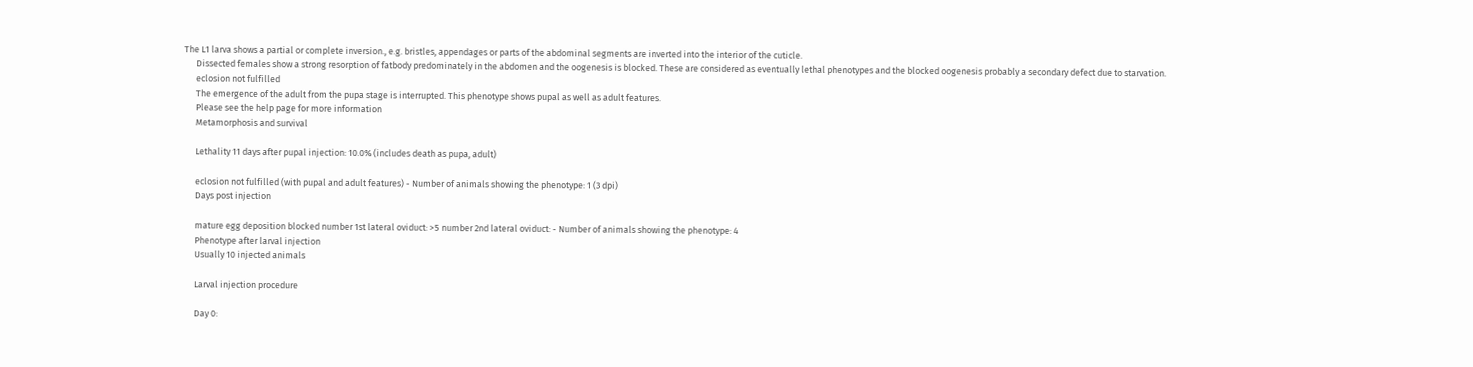The L1 larva shows a partial or complete inversion., e.g. bristles, appendages or parts of the abdominal segments are inverted into the interior of the cuticle.
      Dissected females show a strong resorption of fatbody predominately in the abdomen and the oogenesis is blocked. These are considered as eventually lethal phenotypes and the blocked oogenesis probably a secondary defect due to starvation.
      eclosion not fulfilled
      The emergence of the adult from the pupa stage is interrupted. This phenotype shows pupal as well as adult features.
      Please see the help page for more information
      Metamorphosis and survival

      Lethality 11 days after pupal injection: 10.0% (includes death as pupa, adult)

      eclosion not fulfilled (with pupal and adult features) - Number of animals showing the phenotype: 1 (3 dpi)
      Days post injection

      mature egg deposition blocked number 1st lateral oviduct: >5 number 2nd lateral oviduct: - Number of animals showing the phenotype: 4
      Phenotype after larval injection
      Usually 10 injected animals

      Larval injection procedure

      Day 0: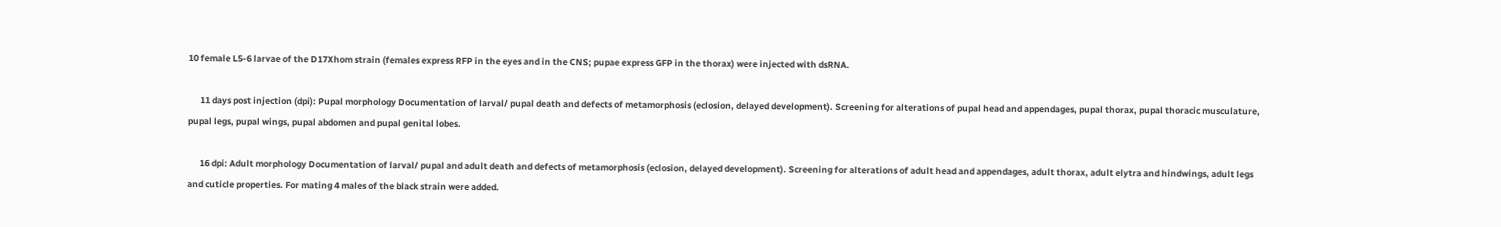10 female L5-6 larvae of the D17Xhom strain (females express RFP in the eyes and in the CNS; pupae express GFP in the thorax) were injected with dsRNA.

      11 days post injection (dpi): Pupal morphology Documentation of larval/ pupal death and defects of metamorphosis (eclosion, delayed development). Screening for alterations of pupal head and appendages, pupal thorax, pupal thoracic musculature, pupal legs, pupal wings, pupal abdomen and pupal genital lobes.

      16 dpi: Adult morphology Documentation of larval/ pupal and adult death and defects of metamorphosis (eclosion, delayed development). Screening for alterations of adult head and appendages, adult thorax, adult elytra and hindwings, adult legs and cuticle properties. For mating 4 males of the black strain were added.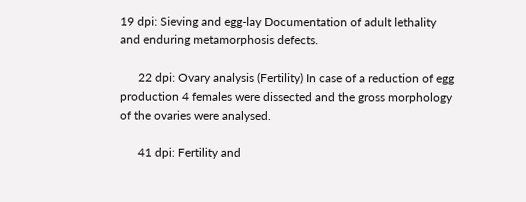19 dpi: Sieving and egg-lay Documentation of adult lethality and enduring metamorphosis defects.

      22 dpi: Ovary analysis (Fertility) In case of a reduction of egg production 4 females were dissected and the gross morphology of the ovaries were analysed.

      41 dpi: Fertility and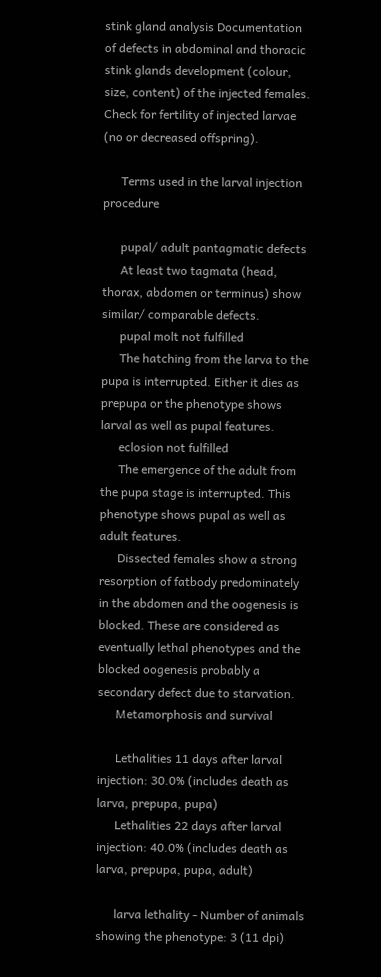stink gland analysis Documentation of defects in abdominal and thoracic stink glands development (colour, size, content) of the injected females. Check for fertility of injected larvae (no or decreased offspring).

      Terms used in the larval injection procedure

      pupal/ adult pantagmatic defects
      At least two tagmata (head, thorax, abdomen or terminus) show similar/ comparable defects.
      pupal molt not fulfilled
      The hatching from the larva to the pupa is interrupted. Either it dies as prepupa or the phenotype shows larval as well as pupal features.
      eclosion not fulfilled
      The emergence of the adult from the pupa stage is interrupted. This phenotype shows pupal as well as adult features.
      Dissected females show a strong resorption of fatbody predominately in the abdomen and the oogenesis is blocked. These are considered as eventually lethal phenotypes and the blocked oogenesis probably a secondary defect due to starvation.
      Metamorphosis and survival

      Lethalities 11 days after larval injection: 30.0% (includes death as larva, prepupa, pupa)
      Lethalities 22 days after larval injection: 40.0% (includes death as larva, prepupa, pupa, adult)

      larva lethality - Number of animals showing the phenotype: 3 (11 dpi)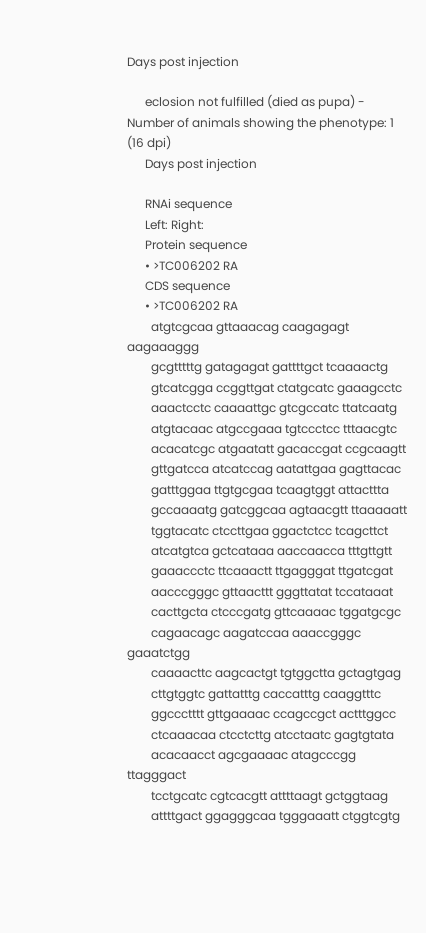Days post injection

      eclosion not fulfilled (died as pupa) - Number of animals showing the phenotype: 1 (16 dpi)
      Days post injection

      RNAi sequence
      Left: Right:
      Protein sequence
      • >TC006202 RA
      CDS sequence
      • >TC006202 RA
        atgtcgcaa gttaaacag caagagagt aagaaaggg
        gcgtttttg gatagagat gattttgct tcaaaactg
        gtcatcgga ccggttgat ctatgcatc gaaagcctc
        aaactcctc caaaattgc gtcgccatc ttatcaatg
        atgtacaac atgccgaaa tgtccctcc tttaacgtc
        acacatcgc atgaatatt gacaccgat ccgcaagtt
        gttgatcca atcatccag aatattgaa gagttacac
        gatttggaa ttgtgcgaa tcaagtggt attacttta
        gccaaaatg gatcggcaa agtaacgtt ttaaaaatt
        tggtacatc ctccttgaa ggactctcc tcagcttct
        atcatgtca gctcataaa aaccaacca tttgttgtt
        gaaaccctc ttcaaactt ttgagggat ttgatcgat
        aacccgggc gttaacttt gggttatat tccataaat
        cacttgcta ctcccgatg gttcaaaac tggatgcgc
        cagaacagc aagatccaa aaaccgggc gaaatctgg
        caaaacttc aagcactgt tgtggctta gctagtgag
        cttgtggtc gattatttg caccatttg caaggtttc
        ggccctttt gttgaaaac ccagccgct actttggcc
        ctcaaacaa ctcctcttg atcctaatc gagtgtata
        acacaacct agcgaaaac atagcccgg ttagggact
        tcctgcatc cgtcacgtt attttaagt gctggtaag
        attttgact ggagggcaa tgggaaatt ctggtcgtg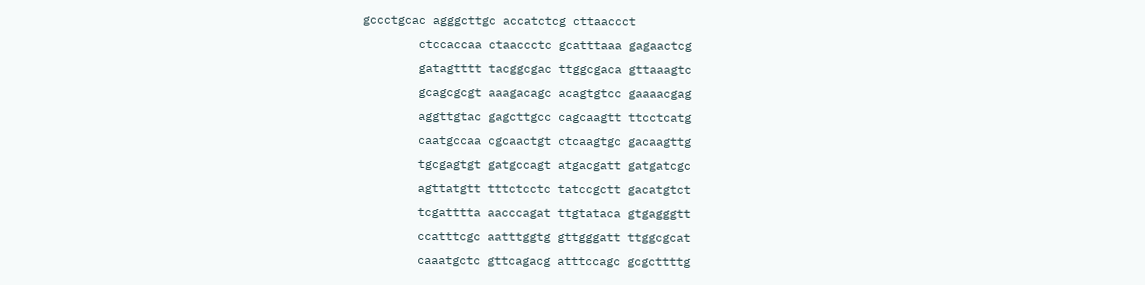gccctgcac agggcttgc accatctcg cttaaccct
        ctccaccaa ctaaccctc gcatttaaa gagaactcg
        gatagtttt tacggcgac ttggcgaca gttaaagtc
        gcagcgcgt aaagacagc acagtgtcc gaaaacgag
        aggttgtac gagcttgcc cagcaagtt ttcctcatg
        caatgccaa cgcaactgt ctcaagtgc gacaagttg
        tgcgagtgt gatgccagt atgacgatt gatgatcgc
        agttatgtt tttctcctc tatccgctt gacatgtct
        tcgatttta aacccagat ttgtataca gtgagggtt
        ccatttcgc aatttggtg gttgggatt ttggcgcat
        caaatgctc gttcagacg atttccagc gcgcttttg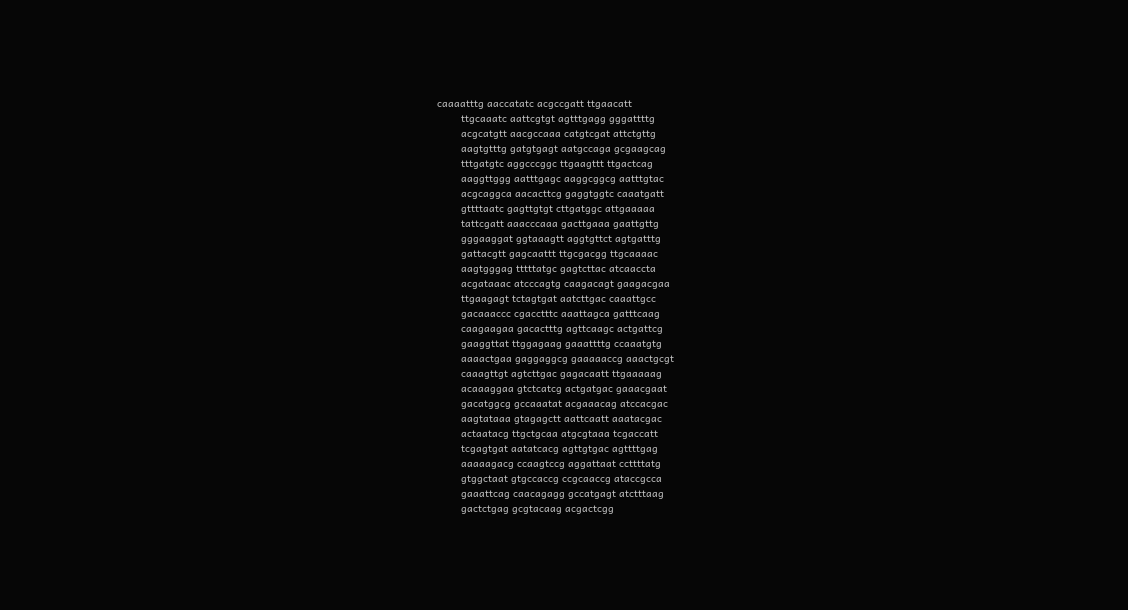caaaatttg aaccatatc acgccgatt ttgaacatt
        ttgcaaatc aattcgtgt agtttgagg gggattttg
        acgcatgtt aacgccaaa catgtcgat attctgttg
        aagtgtttg gatgtgagt aatgccaga gcgaagcag
        tttgatgtc aggcccggc ttgaagttt ttgactcag
        aaggttggg aatttgagc aaggcggcg aatttgtac
        acgcaggca aacacttcg gaggtggtc caaatgatt
        gttttaatc gagttgtgt cttgatggc attgaaaaa
        tattcgatt aaacccaaa gacttgaaa gaattgttg
        gggaaggat ggtaaagtt aggtgttct agtgatttg
        gattacgtt gagcaattt ttgcgacgg ttgcaaaac
        aagtgggag tttttatgc gagtcttac atcaaccta
        acgataaac atcccagtg caagacagt gaagacgaa
        ttgaagagt tctagtgat aatcttgac caaattgcc
        gacaaaccc cgacctttc aaattagca gatttcaag
        caagaagaa gacactttg agttcaagc actgattcg
        gaaggttat ttggagaag gaaattttg ccaaatgtg
        aaaactgaa gaggaggcg gaaaaaccg aaactgcgt
        caaagttgt agtcttgac gagacaatt ttgaaaaag
        acaaaggaa gtctcatcg actgatgac gaaacgaat
        gacatggcg gccaaatat acgaaacag atccacgac
        aagtataaa gtagagctt aattcaatt aaatacgac
        actaatacg ttgctgcaa atgcgtaaa tcgaccatt
        tcgagtgat aatatcacg agttgtgac agttttgag
        aaaaagacg ccaagtccg aggattaat ccttttatg
        gtggctaat gtgccaccg ccgcaaccg ataccgcca
        gaaattcag caacagagg gccatgagt atctttaag
        gactctgag gcgtacaag acgactcgg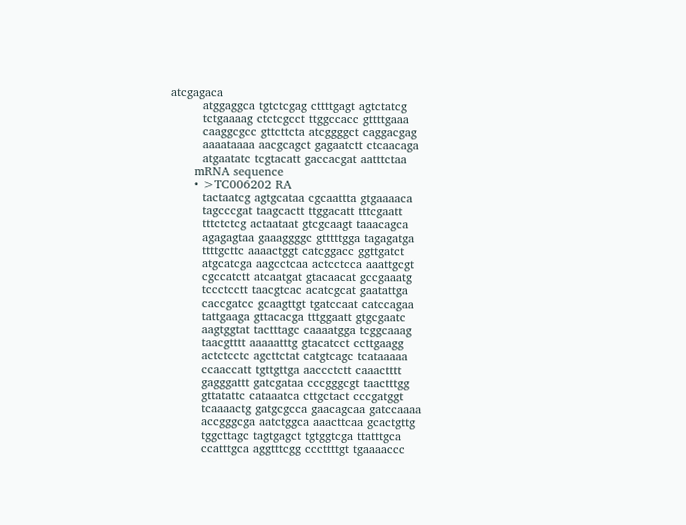atcgagaca
        atggaggca tgtctcgag cttttgagt agtctatcg
        tctgaaaag ctctcgcct ttggccacc gttttgaaa
        caaggcgcc gttcttcta atcggggct caggacgag
        aaaataaaa aacgcagct gagaatctt ctcaacaga
        atgaatatc tcgtacatt gaccacgat aatttctaa
      mRNA sequence
      • >TC006202 RA
        tactaatcg agtgcataa cgcaattta gtgaaaaca
        tagcccgat taagcactt ttggacatt tttcgaatt
        tttctctcg actaataat gtcgcaagt taaacagca
        agagagtaa gaaaggggc gtttttgga tagagatga
        ttttgcttc aaaactggt catcggacc ggttgatct
        atgcatcga aagcctcaa actcctcca aaattgcgt
        cgccatctt atcaatgat gtacaacat gccgaaatg
        tccctcctt taacgtcac acatcgcat gaatattga
        caccgatcc gcaagttgt tgatccaat catccagaa
        tattgaaga gttacacga tttggaatt gtgcgaatc
        aagtggtat tactttagc caaaatgga tcggcaaag
        taacgtttt aaaaatttg gtacatcct ccttgaagg
        actctcctc agcttctat catgtcagc tcataaaaa
        ccaaccatt tgttgttga aaccctctt caaactttt
        gagggattt gatcgataa cccgggcgt taactttgg
        gttatattc cataaatca cttgctact cccgatggt
        tcaaaactg gatgcgcca gaacagcaa gatccaaaa
        accgggcga aatctggca aaacttcaa gcactgttg
        tggcttagc tagtgagct tgtggtcga ttatttgca
        ccatttgca aggtttcgg cccttttgt tgaaaaccc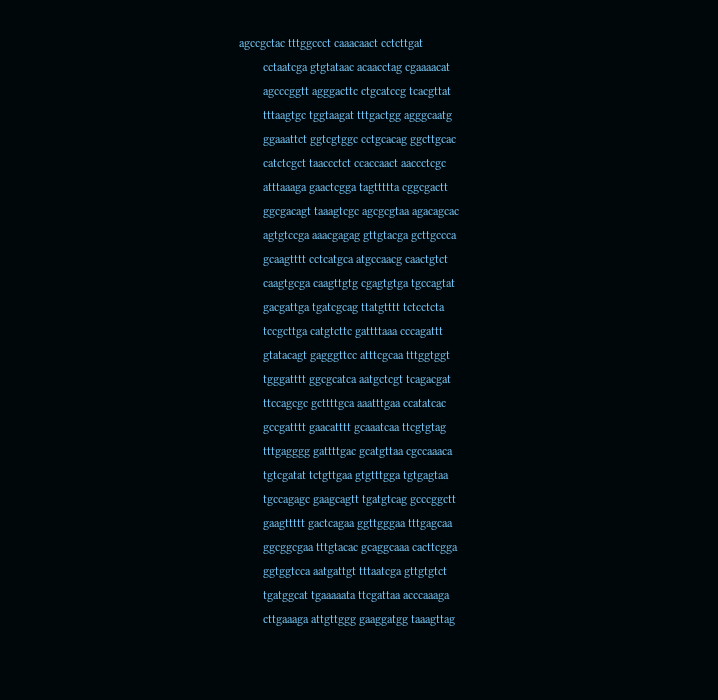agccgctac tttggccct caaacaact cctcttgat
        cctaatcga gtgtataac acaacctag cgaaaacat
        agcccggtt agggacttc ctgcatccg tcacgttat
        tttaagtgc tggtaagat tttgactgg agggcaatg
        ggaaattct ggtcgtggc cctgcacag ggcttgcac
        catctcgct taaccctct ccaccaact aaccctcgc
        atttaaaga gaactcgga tagttttta cggcgactt
        ggcgacagt taaagtcgc agcgcgtaa agacagcac
        agtgtccga aaacgagag gttgtacga gcttgccca
        gcaagtttt cctcatgca atgccaacg caactgtct
        caagtgcga caagttgtg cgagtgtga tgccagtat
        gacgattga tgatcgcag ttatgtttt tctcctcta
        tccgcttga catgtcttc gattttaaa cccagattt
        gtatacagt gagggttcc atttcgcaa tttggtggt
        tgggatttt ggcgcatca aatgctcgt tcagacgat
        ttccagcgc gcttttgca aaatttgaa ccatatcac
        gccgatttt gaacatttt gcaaatcaa ttcgtgtag
        tttgagggg gattttgac gcatgttaa cgccaaaca
        tgtcgatat tctgttgaa gtgtttgga tgtgagtaa
        tgccagagc gaagcagtt tgatgtcag gcccggctt
        gaagttttt gactcagaa ggttgggaa tttgagcaa
        ggcggcgaa tttgtacac gcaggcaaa cacttcgga
        ggtggtcca aatgattgt tttaatcga gttgtgtct
        tgatggcat tgaaaaata ttcgattaa acccaaaga
        cttgaaaga attgttggg gaaggatgg taaagttag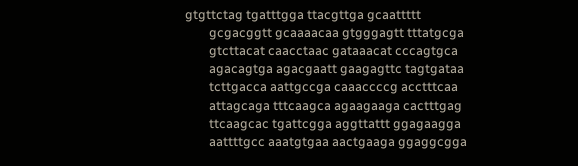gtgttctag tgatttgga ttacgttga gcaattttt
        gcgacggtt gcaaaacaa gtgggagtt tttatgcga
        gtcttacat caacctaac gataaacat cccagtgca
        agacagtga agacgaatt gaagagttc tagtgataa
        tcttgacca aattgccga caaaccccg acctttcaa
        attagcaga tttcaagca agaagaaga cactttgag
        ttcaagcac tgattcgga aggttattt ggagaagga
        aattttgcc aaatgtgaa aactgaaga ggaggcgga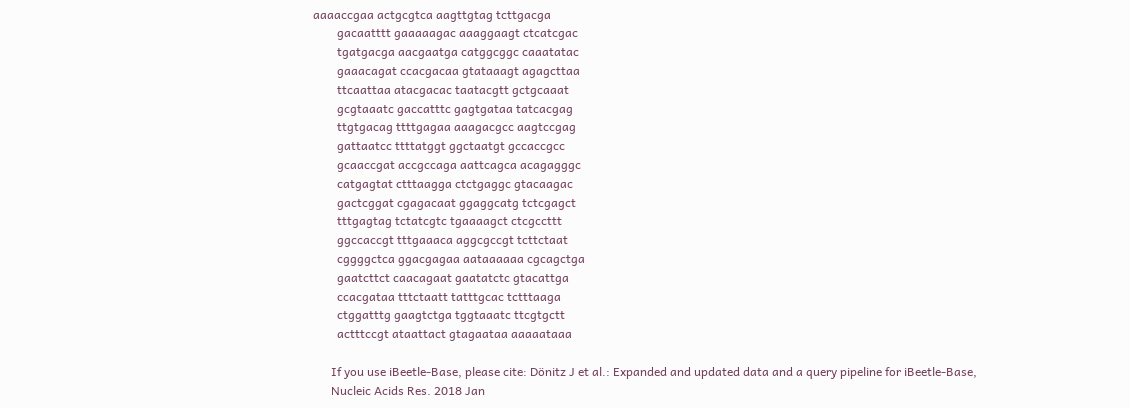aaaaccgaa actgcgtca aagttgtag tcttgacga
        gacaatttt gaaaaagac aaaggaagt ctcatcgac
        tgatgacga aacgaatga catggcggc caaatatac
        gaaacagat ccacgacaa gtataaagt agagcttaa
        ttcaattaa atacgacac taatacgtt gctgcaaat
        gcgtaaatc gaccatttc gagtgataa tatcacgag
        ttgtgacag ttttgagaa aaagacgcc aagtccgag
        gattaatcc ttttatggt ggctaatgt gccaccgcc
        gcaaccgat accgccaga aattcagca acagagggc
        catgagtat ctttaagga ctctgaggc gtacaagac
        gactcggat cgagacaat ggaggcatg tctcgagct
        tttgagtag tctatcgtc tgaaaagct ctcgccttt
        ggccaccgt tttgaaaca aggcgccgt tcttctaat
        cggggctca ggacgagaa aataaaaaa cgcagctga
        gaatcttct caacagaat gaatatctc gtacattga
        ccacgataa tttctaatt tatttgcac tctttaaga
        ctggatttg gaagtctga tggtaaatc ttcgtgctt
        actttccgt ataattact gtagaataa aaaaataaa

      If you use iBeetle-Base, please cite: Dönitz J et al.: Expanded and updated data and a query pipeline for iBeetle-Base,
      Nucleic Acids Res. 2018 Jan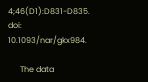4;46(D1):D831-D835. doi: 10.1093/nar/gkx984.

      The data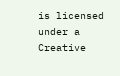is licensed under a Creative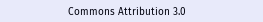Commons Attribution 3.0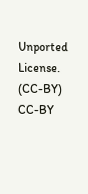Unported License. (CC-BY) CC-BY